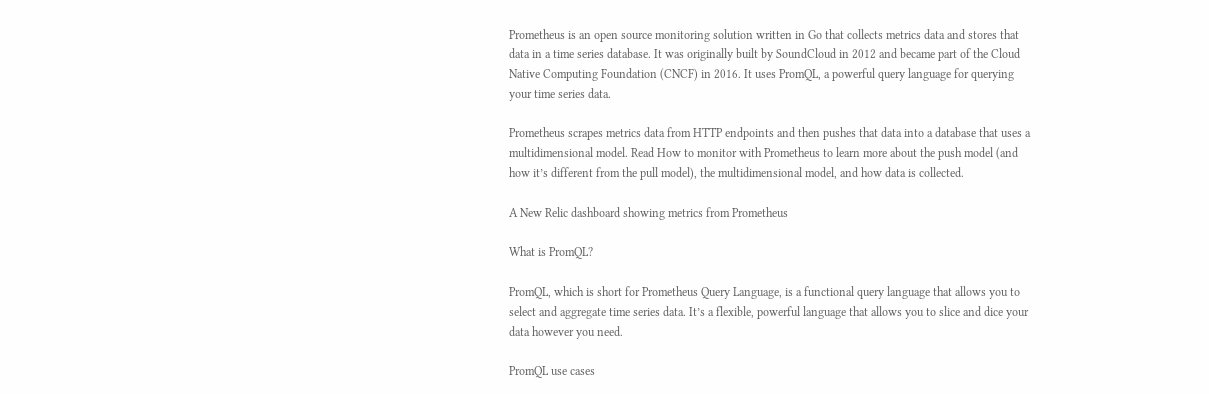Prometheus is an open source monitoring solution written in Go that collects metrics data and stores that data in a time series database. It was originally built by SoundCloud in 2012 and became part of the Cloud Native Computing Foundation (CNCF) in 2016. It uses PromQL, a powerful query language for querying your time series data.

Prometheus scrapes metrics data from HTTP endpoints and then pushes that data into a database that uses a multidimensional model. Read How to monitor with Prometheus to learn more about the push model (and how it’s different from the pull model), the multidimensional model, and how data is collected.

A New Relic dashboard showing metrics from Prometheus

What is PromQL?

PromQL, which is short for Prometheus Query Language, is a functional query language that allows you to select and aggregate time series data. It’s a flexible, powerful language that allows you to slice and dice your data however you need.

PromQL use cases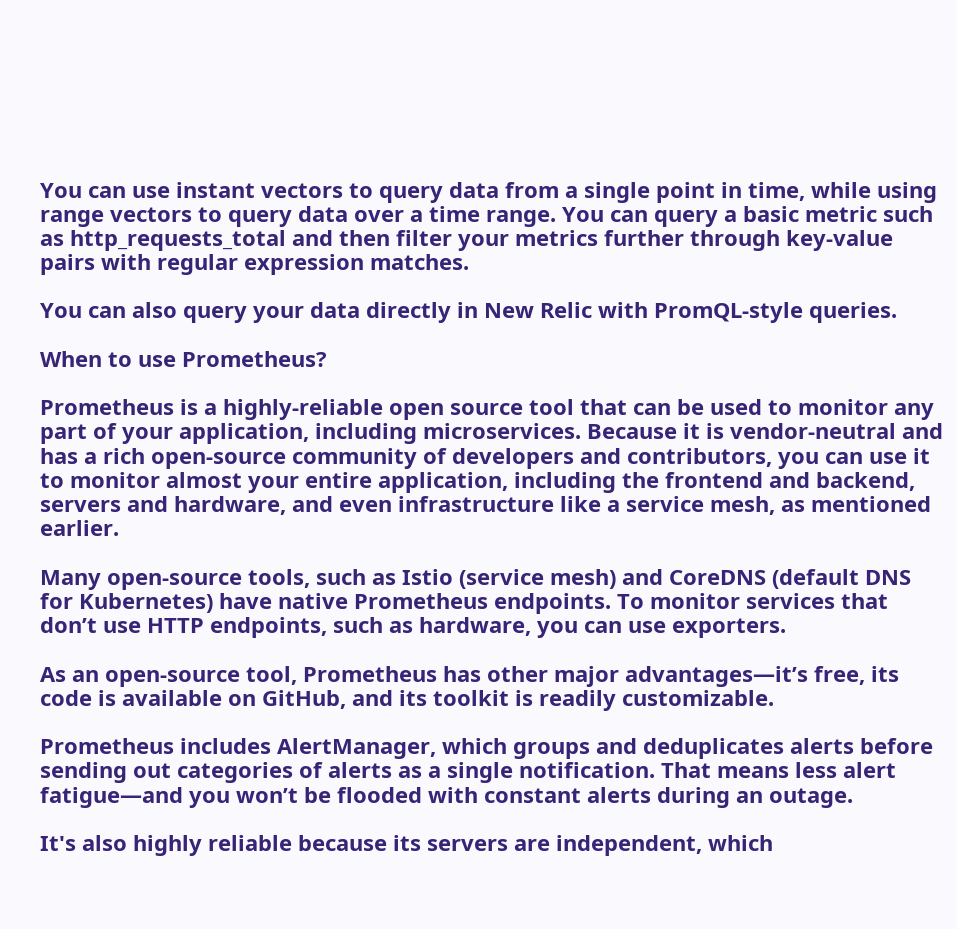You can use instant vectors to query data from a single point in time, while using range vectors to query data over a time range. You can query a basic metric such as http_requests_total and then filter your metrics further through key-value pairs with regular expression matches.

You can also query your data directly in New Relic with PromQL-style queries.

When to use Prometheus?

Prometheus is a highly-reliable open source tool that can be used to monitor any part of your application, including microservices. Because it is vendor-neutral and has a rich open-source community of developers and contributors, you can use it to monitor almost your entire application, including the frontend and backend, servers and hardware, and even infrastructure like a service mesh, as mentioned earlier.

Many open-source tools, such as Istio (service mesh) and CoreDNS (default DNS for Kubernetes) have native Prometheus endpoints. To monitor services that don’t use HTTP endpoints, such as hardware, you can use exporters.

As an open-source tool, Prometheus has other major advantages—it’s free, its code is available on GitHub, and its toolkit is readily customizable.

Prometheus includes AlertManager, which groups and deduplicates alerts before sending out categories of alerts as a single notification. That means less alert fatigue—and you won’t be flooded with constant alerts during an outage.

It's also highly reliable because its servers are independent, which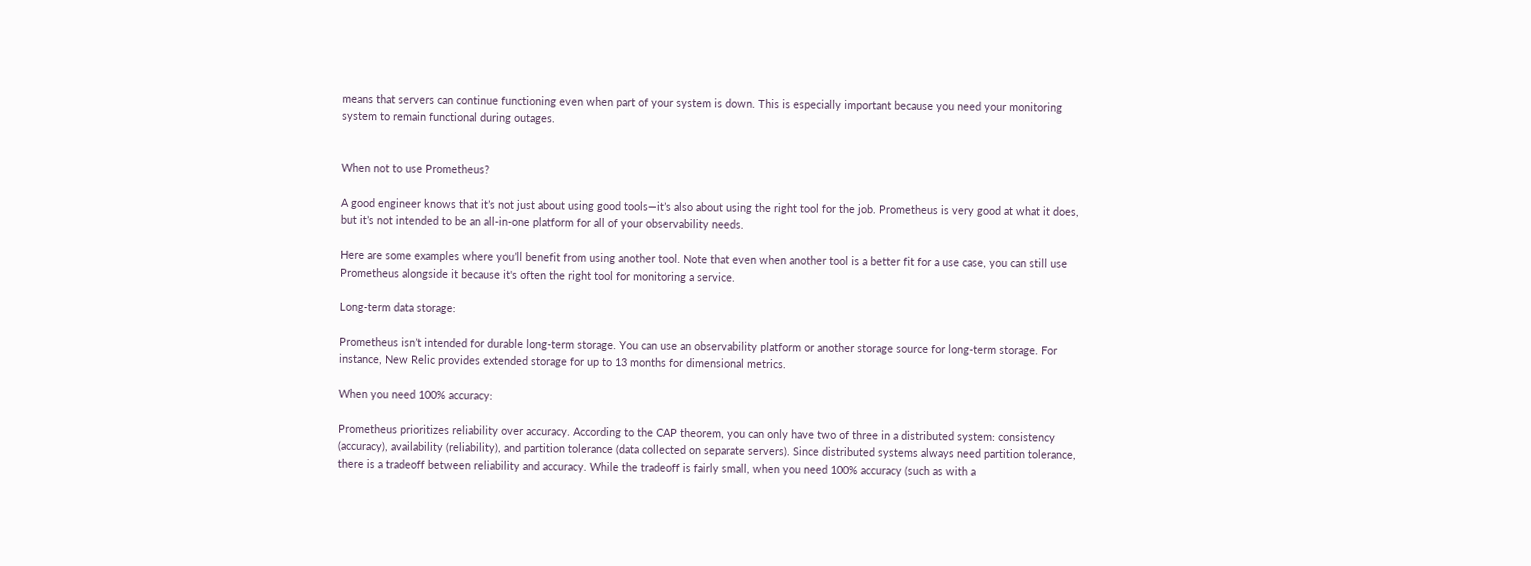means that servers can continue functioning even when part of your system is down. This is especially important because you need your monitoring system to remain functional during outages.


When not to use Prometheus?

A good engineer knows that it’s not just about using good tools—it’s also about using the right tool for the job. Prometheus is very good at what it does, but it’s not intended to be an all-in-one platform for all of your observability needs.

Here are some examples where you’ll benefit from using another tool. Note that even when another tool is a better fit for a use case, you can still use Prometheus alongside it because it's often the right tool for monitoring a service.

Long-term data storage:

Prometheus isn’t intended for durable long-term storage. You can use an observability platform or another storage source for long-term storage. For instance, New Relic provides extended storage for up to 13 months for dimensional metrics.

When you need 100% accuracy:

Prometheus prioritizes reliability over accuracy. According to the CAP theorem, you can only have two of three in a distributed system: consistency (accuracy), availability (reliability), and partition tolerance (data collected on separate servers). Since distributed systems always need partition tolerance, there is a tradeoff between reliability and accuracy. While the tradeoff is fairly small, when you need 100% accuracy (such as with a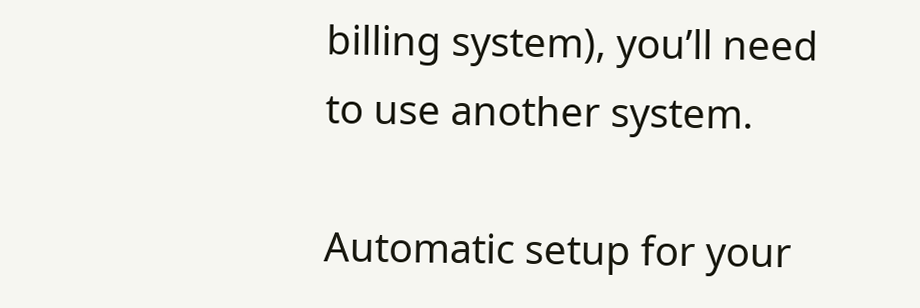billing system), you’ll need to use another system.

Automatic setup for your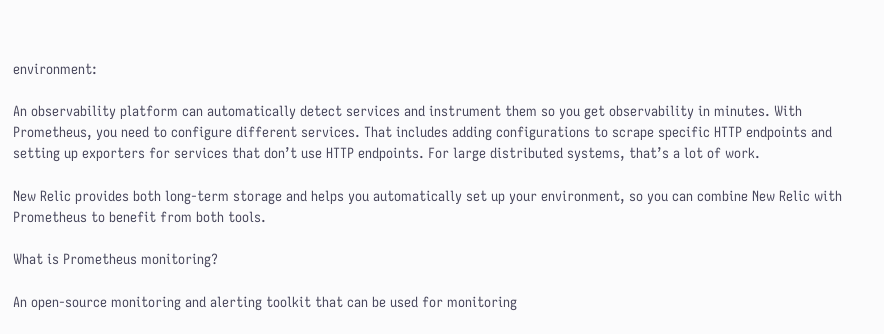environment:

An observability platform can automatically detect services and instrument them so you get observability in minutes. With Prometheus, you need to configure different services. That includes adding configurations to scrape specific HTTP endpoints and setting up exporters for services that don’t use HTTP endpoints. For large distributed systems, that’s a lot of work.

New Relic provides both long-term storage and helps you automatically set up your environment, so you can combine New Relic with Prometheus to benefit from both tools.

What is Prometheus monitoring?

An open-source monitoring and alerting toolkit that can be used for monitoring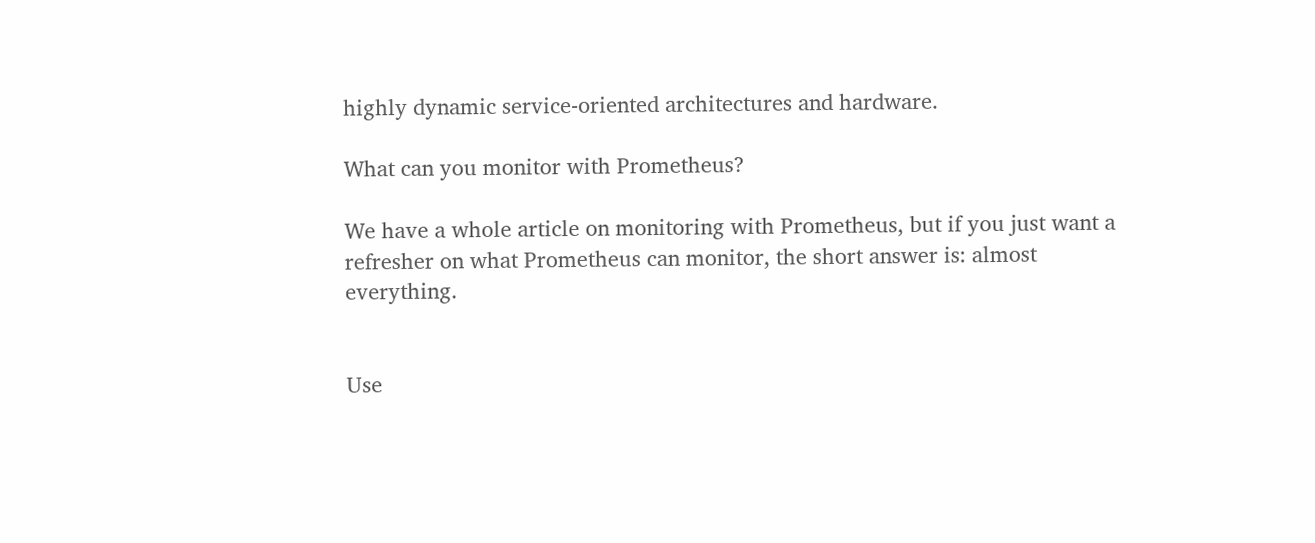highly dynamic service-oriented architectures and hardware.

What can you monitor with Prometheus?

We have a whole article on monitoring with Prometheus, but if you just want a refresher on what Prometheus can monitor, the short answer is: almost everything.


Use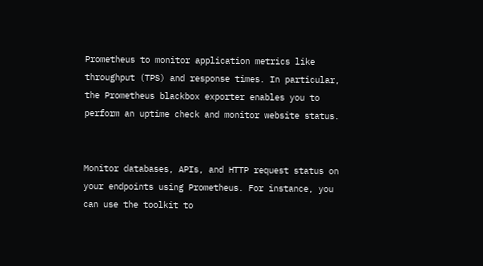Prometheus to monitor application metrics like throughput (TPS) and response times. In particular, the Prometheus blackbox exporter enables you to perform an uptime check and monitor website status.


Monitor databases, APIs, and HTTP request status on your endpoints using Prometheus. For instance, you can use the toolkit to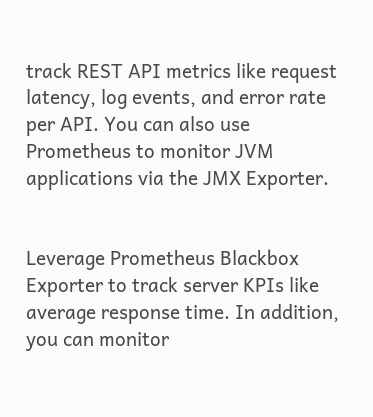track REST API metrics like request latency, log events, and error rate per API. You can also use Prometheus to monitor JVM applications via the JMX Exporter.


Leverage Prometheus Blackbox Exporter to track server KPIs like average response time. In addition, you can monitor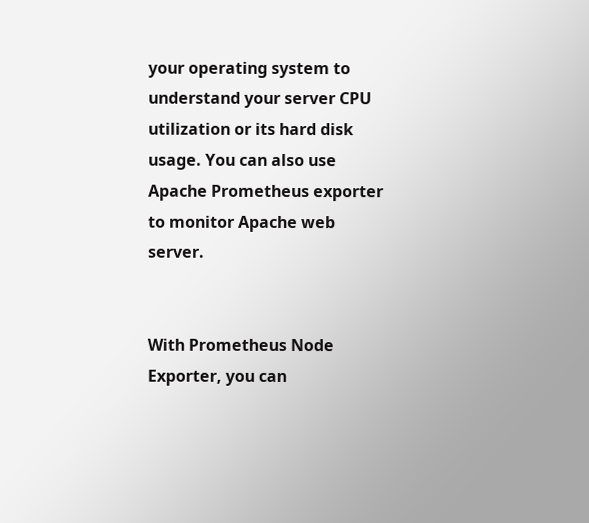your operating system to understand your server CPU utilization or its hard disk usage. You can also use Apache Prometheus exporter to monitor Apache web server.


With Prometheus Node Exporter, you can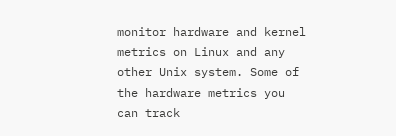monitor hardware and kernel metrics on Linux and any other Unix system. Some of the hardware metrics you can track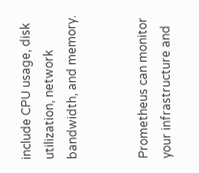include CPU usage, disk utilization, network bandwidth, and memory.


Prometheus can monitor your infrastructure and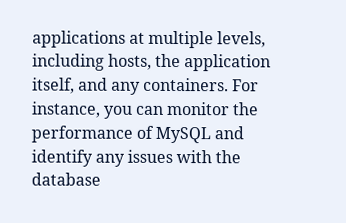applications at multiple levels, including hosts, the application itself, and any containers. For instance, you can monitor the performance of MySQL and identify any issues with the database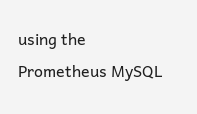using the Prometheus MySQL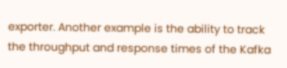exporter. Another example is the ability to track the throughput and response times of the Kafka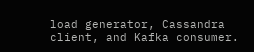load generator, Cassandra client, and Kafka consumer.